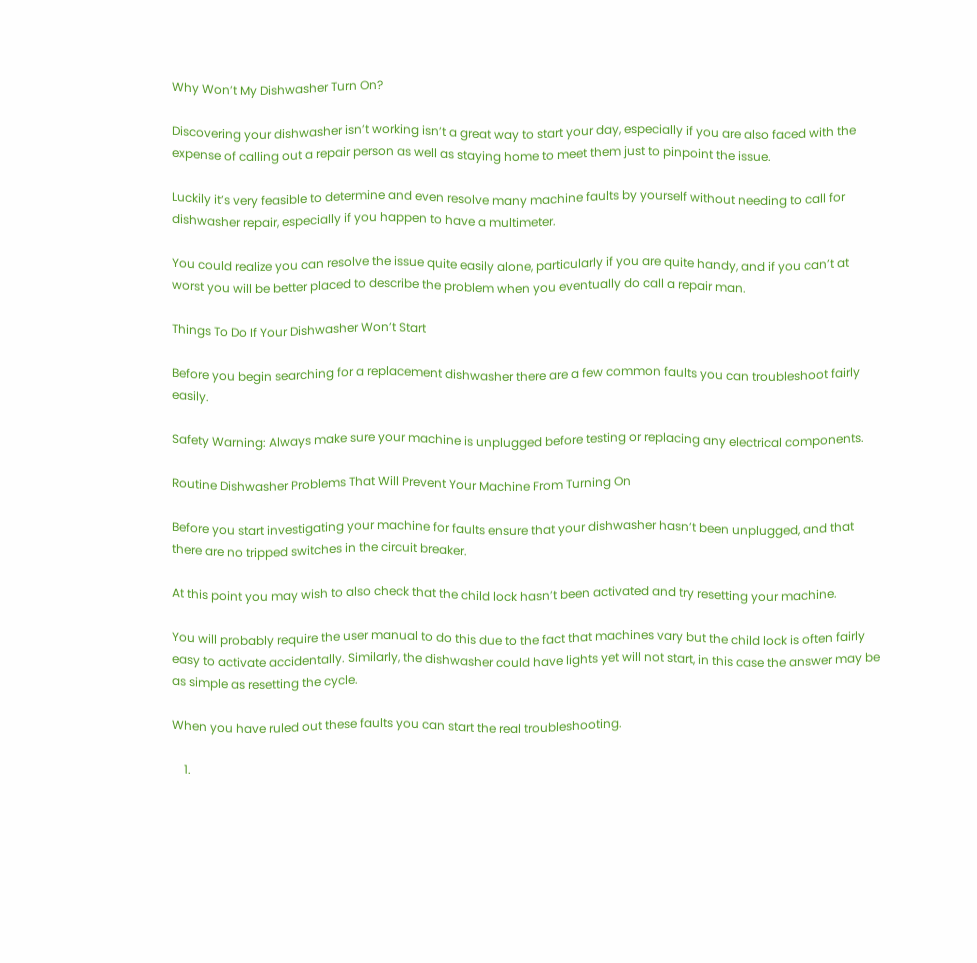Why Won’t My Dishwasher Turn On?

Discovering your dishwasher isn’t working isn’t a great way to start your day, especially if you are also faced with the expense of calling out a repair person as well as staying home to meet them just to pinpoint the issue.

Luckily it’s very feasible to determine and even resolve many machine faults by yourself without needing to call for dishwasher repair, especially if you happen to have a multimeter.

You could realize you can resolve the issue quite easily alone, particularly if you are quite handy, and if you can’t at worst you will be better placed to describe the problem when you eventually do call a repair man.

Things To Do If Your Dishwasher Won’t Start

Before you begin searching for a replacement dishwasher there are a few common faults you can troubleshoot fairly easily.

Safety Warning: Always make sure your machine is unplugged before testing or replacing any electrical components.

Routine Dishwasher Problems That Will Prevent Your Machine From Turning On

Before you start investigating your machine for faults ensure that your dishwasher hasn’t been unplugged, and that there are no tripped switches in the circuit breaker.

At this point you may wish to also check that the child lock hasn’t been activated and try resetting your machine.

You will probably require the user manual to do this due to the fact that machines vary but the child lock is often fairly easy to activate accidentally. Similarly, the dishwasher could have lights yet will not start, in this case the answer may be as simple as resetting the cycle.

When you have ruled out these faults you can start the real troubleshooting.

    1.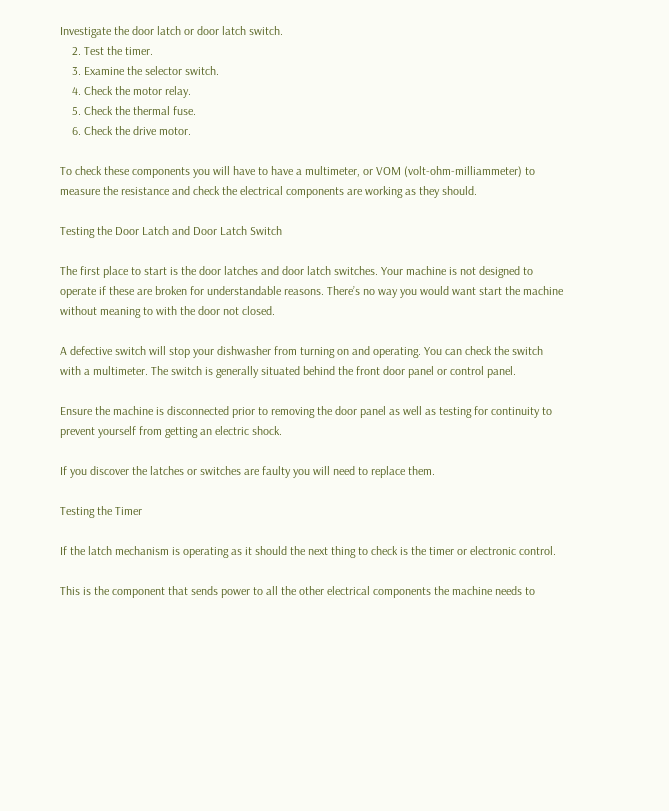Investigate the door latch or door latch switch.
    2. Test the timer.
    3. Examine the selector switch.
    4. Check the motor relay.
    5. Check the thermal fuse.
    6. Check the drive motor.

To check these components you will have to have a multimeter, or VOM (volt-ohm-milliammeter) to measure the resistance and check the electrical components are working as they should.

Testing the Door Latch and Door Latch Switch

The first place to start is the door latches and door latch switches. Your machine is not designed to operate if these are broken for understandable reasons. There’s no way you would want start the machine without meaning to with the door not closed.

A defective switch will stop your dishwasher from turning on and operating. You can check the switch with a multimeter. The switch is generally situated behind the front door panel or control panel.

Ensure the machine is disconnected prior to removing the door panel as well as testing for continuity to prevent yourself from getting an electric shock.

If you discover the latches or switches are faulty you will need to replace them.

Testing the Timer

If the latch mechanism is operating as it should the next thing to check is the timer or electronic control.

This is the component that sends power to all the other electrical components the machine needs to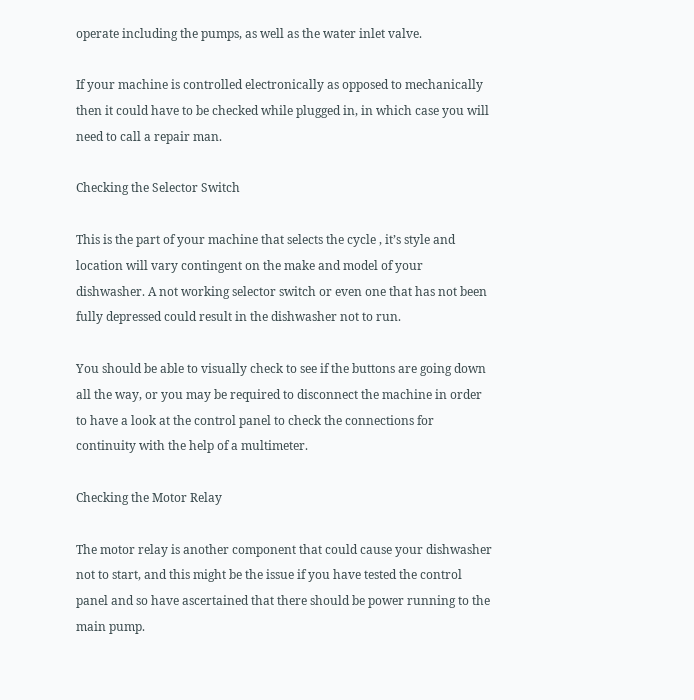operate including the pumps, as well as the water inlet valve.

If your machine is controlled electronically as opposed to mechanically then it could have to be checked while plugged in, in which case you will need to call a repair man.

Checking the Selector Switch

This is the part of your machine that selects the cycle , it’s style and location will vary contingent on the make and model of your dishwasher. A not working selector switch or even one that has not been fully depressed could result in the dishwasher not to run.

You should be able to visually check to see if the buttons are going down all the way, or you may be required to disconnect the machine in order to have a look at the control panel to check the connections for continuity with the help of a multimeter.

Checking the Motor Relay

The motor relay is another component that could cause your dishwasher not to start, and this might be the issue if you have tested the control panel and so have ascertained that there should be power running to the main pump.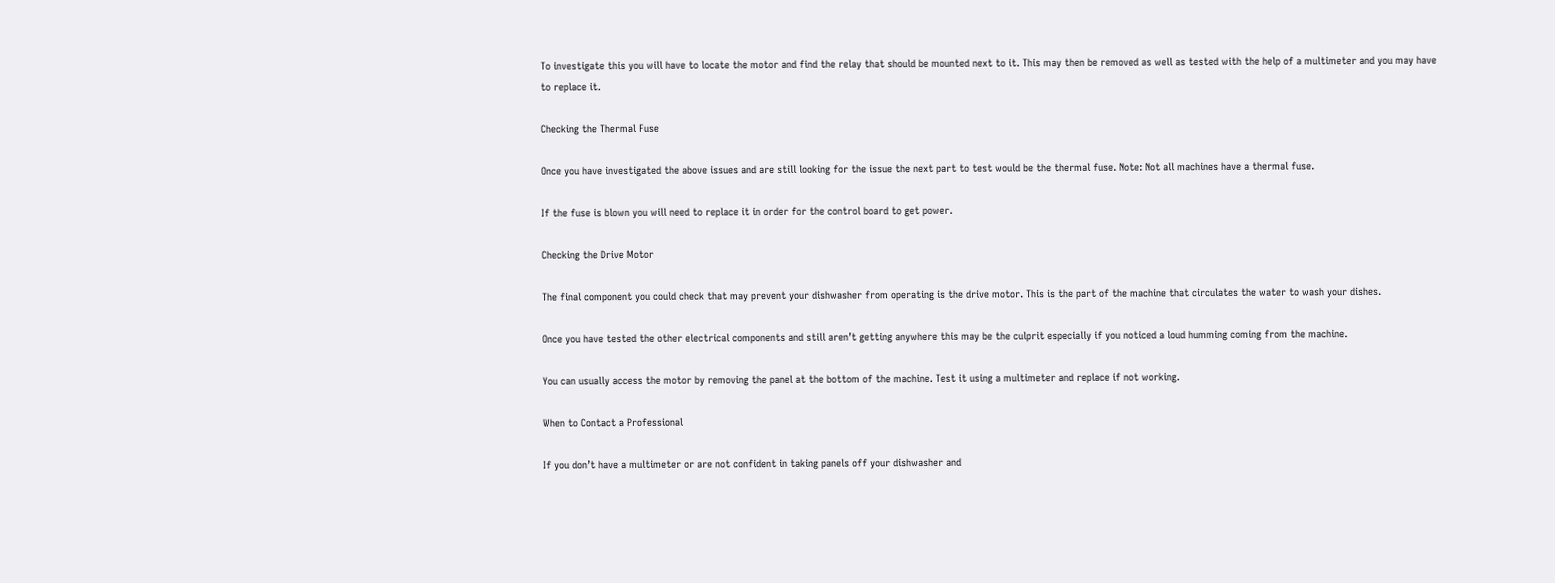To investigate this you will have to locate the motor and find the relay that should be mounted next to it. This may then be removed as well as tested with the help of a multimeter and you may have to replace it.

Checking the Thermal Fuse

Once you have investigated the above issues and are still looking for the issue the next part to test would be the thermal fuse. Note: Not all machines have a thermal fuse.

If the fuse is blown you will need to replace it in order for the control board to get power.

Checking the Drive Motor

The final component you could check that may prevent your dishwasher from operating is the drive motor. This is the part of the machine that circulates the water to wash your dishes.

Once you have tested the other electrical components and still aren’t getting anywhere this may be the culprit especially if you noticed a loud humming coming from the machine.

You can usually access the motor by removing the panel at the bottom of the machine. Test it using a multimeter and replace if not working.

When to Contact a Professional

If you don’t have a multimeter or are not confident in taking panels off your dishwasher and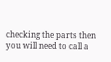checking the parts then you will need to call a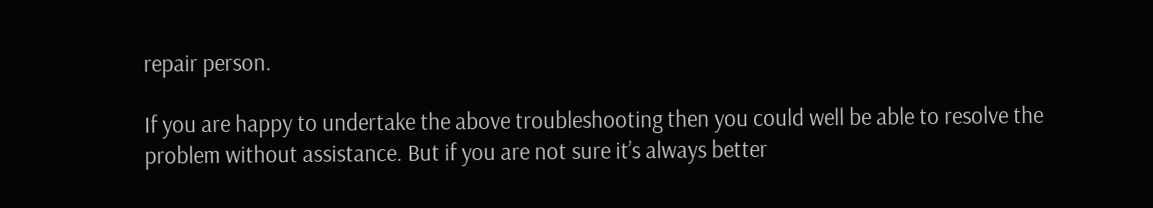repair person.

If you are happy to undertake the above troubleshooting then you could well be able to resolve the problem without assistance. But if you are not sure it’s always better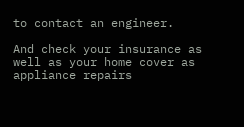to contact an engineer.

And check your insurance as well as your home cover as appliance repairs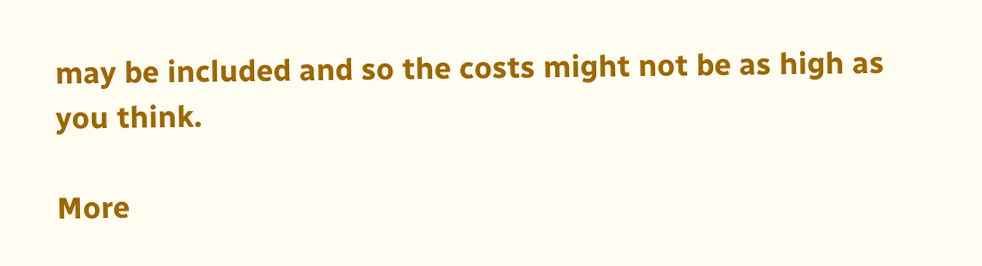may be included and so the costs might not be as high as you think.

More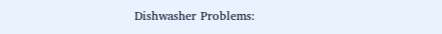Dishwasher Problems: